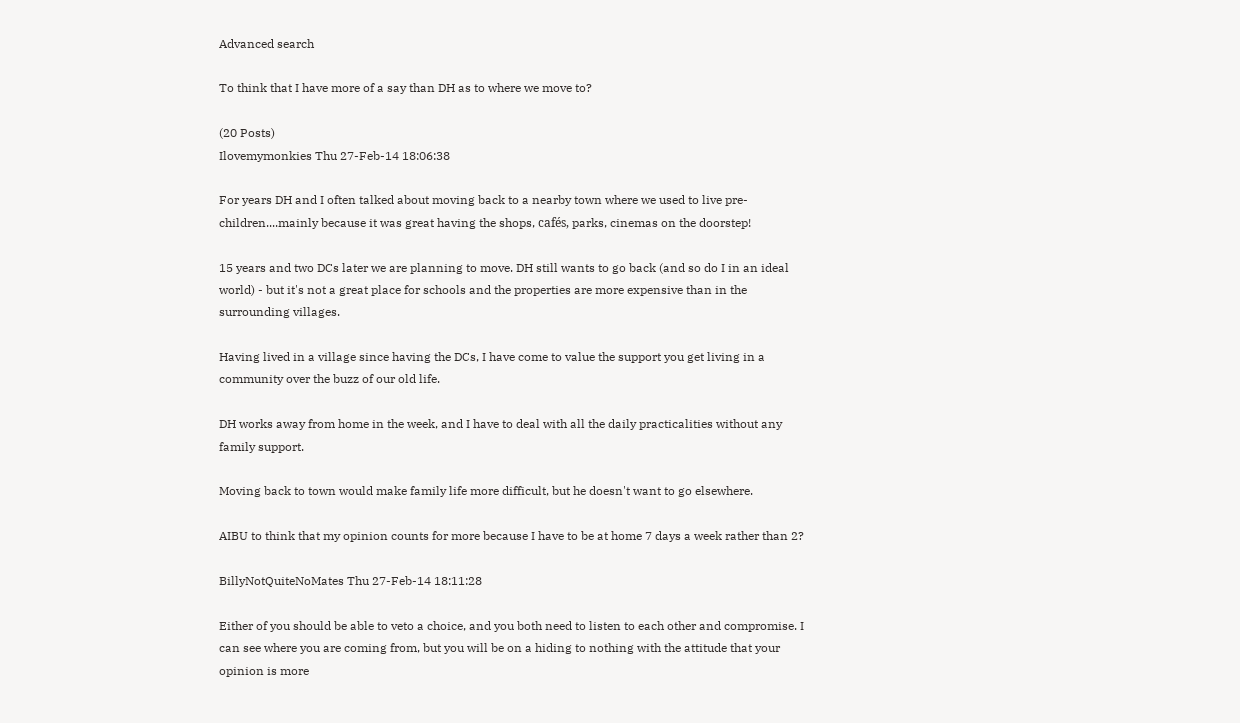Advanced search

To think that I have more of a say than DH as to where we move to?

(20 Posts)
Ilovemymonkies Thu 27-Feb-14 18:06:38

For years DH and I often talked about moving back to a nearby town where we used to live pre-children....mainly because it was great having the shops, cafés, parks, cinemas on the doorstep!

15 years and two DCs later we are planning to move. DH still wants to go back (and so do I in an ideal world) - but it's not a great place for schools and the properties are more expensive than in the surrounding villages.

Having lived in a village since having the DCs, I have come to value the support you get living in a community over the buzz of our old life.

DH works away from home in the week, and I have to deal with all the daily practicalities without any family support.

Moving back to town would make family life more difficult, but he doesn't want to go elsewhere.

AIBU to think that my opinion counts for more because I have to be at home 7 days a week rather than 2?

BillyNotQuiteNoMates Thu 27-Feb-14 18:11:28

Either of you should be able to veto a choice, and you both need to listen to each other and compromise. I can see where you are coming from, but you will be on a hiding to nothing with the attitude that your opinion is more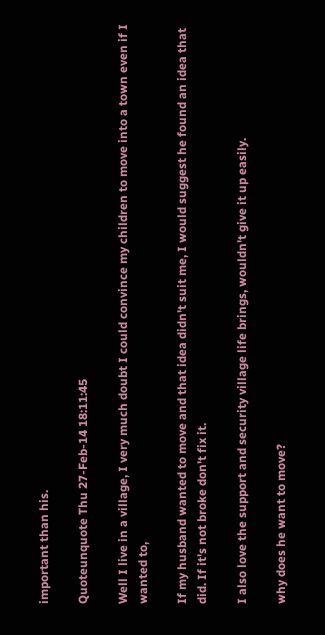important than his.

Quoteunquote Thu 27-Feb-14 18:11:45

Well I live in a village, I very much doubt I could convince my children to move into a town even if I wanted to,

If my husband wanted to move and that idea didn't suit me, I would suggest he found an idea that did. If it's not broke don't fix it.

I also love the support and security village life brings, wouldn't give it up easily.

why does he want to move?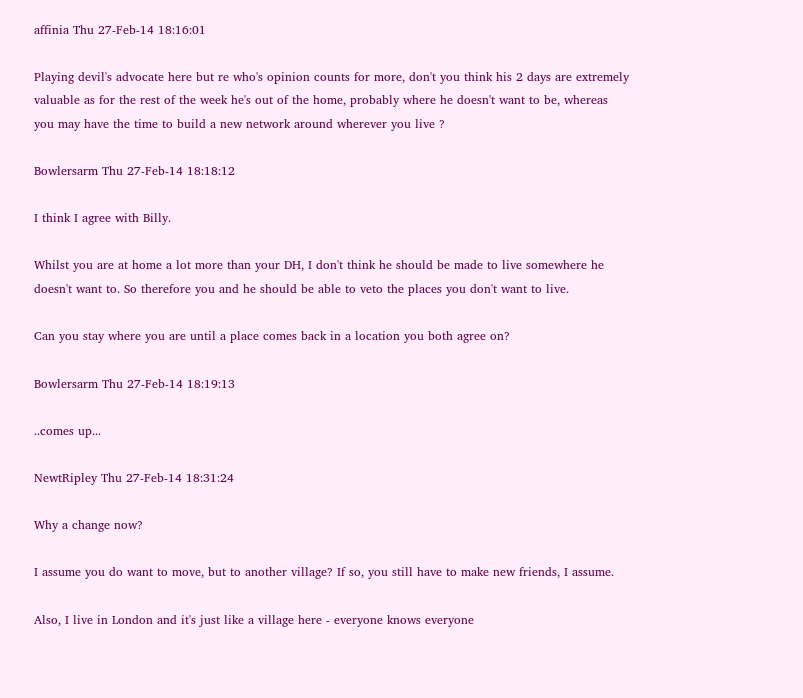affinia Thu 27-Feb-14 18:16:01

Playing devil's advocate here but re who's opinion counts for more, don't you think his 2 days are extremely valuable as for the rest of the week he's out of the home, probably where he doesn't want to be, whereas you may have the time to build a new network around wherever you live ?

Bowlersarm Thu 27-Feb-14 18:18:12

I think I agree with Billy.

Whilst you are at home a lot more than your DH, I don't think he should be made to live somewhere he doesn't want to. So therefore you and he should be able to veto the places you don't want to live.

Can you stay where you are until a place comes back in a location you both agree on?

Bowlersarm Thu 27-Feb-14 18:19:13

..comes up...

NewtRipley Thu 27-Feb-14 18:31:24

Why a change now?

I assume you do want to move, but to another village? If so, you still have to make new friends, I assume.

Also, I live in London and it's just like a village here - everyone knows everyone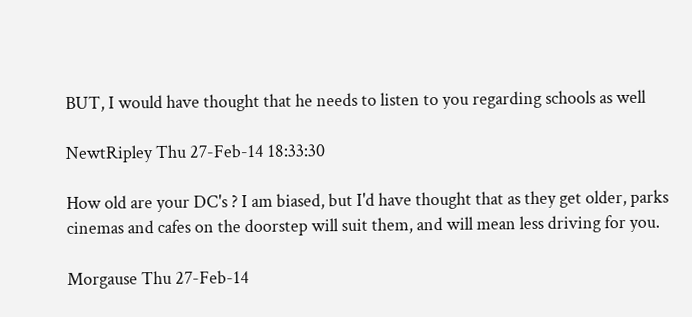BUT, I would have thought that he needs to listen to you regarding schools as well

NewtRipley Thu 27-Feb-14 18:33:30

How old are your DC's ? I am biased, but I'd have thought that as they get older, parks cinemas and cafes on the doorstep will suit them, and will mean less driving for you.

Morgause Thu 27-Feb-14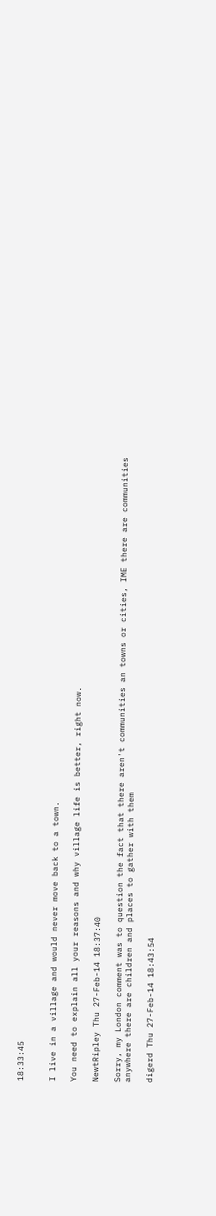18:33:45


I live in a village and would never move back to a town.

You need to explain all your reasons and why village life is better, right now.

NewtRipley Thu 27-Feb-14 18:37:40

Sorry, my London comment was to question the fact that there aren't communities an towns or cities, IME there are communities anywhere there are children and places to gather with them

digerd Thu 27-Feb-14 18:43:54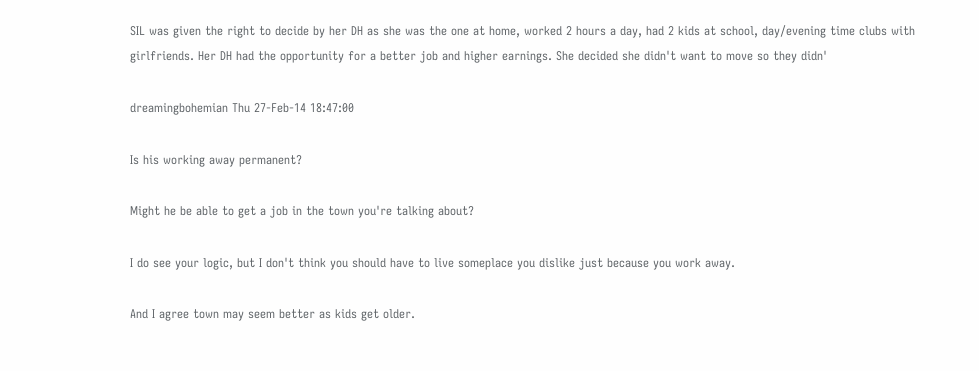SIL was given the right to decide by her DH as she was the one at home, worked 2 hours a day, had 2 kids at school, day/evening time clubs with girlfriends. Her DH had the opportunity for a better job and higher earnings. She decided she didn't want to move so they didn'

dreamingbohemian Thu 27-Feb-14 18:47:00

Is his working away permanent?

Might he be able to get a job in the town you're talking about?

I do see your logic, but I don't think you should have to live someplace you dislike just because you work away.

And I agree town may seem better as kids get older.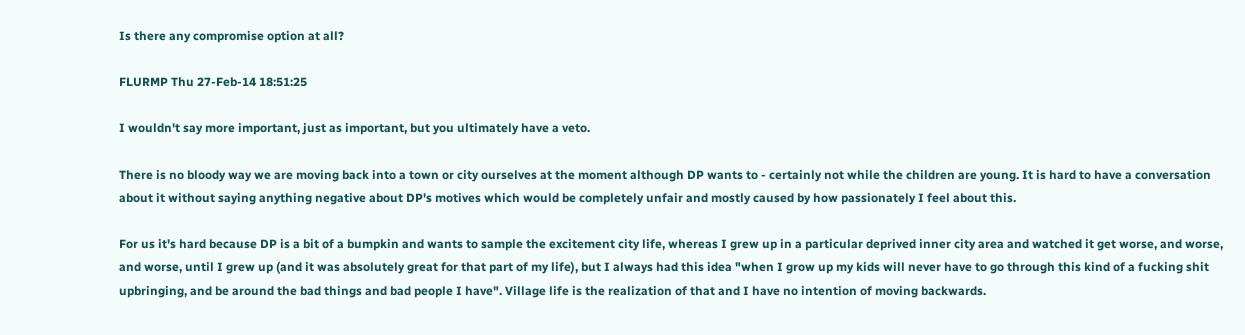Is there any compromise option at all?

FLURMP Thu 27-Feb-14 18:51:25

I wouldn't say more important, just as important, but you ultimately have a veto.

There is no bloody way we are moving back into a town or city ourselves at the moment although DP wants to - certainly not while the children are young. It is hard to have a conversation about it without saying anything negative about DP's motives which would be completely unfair and mostly caused by how passionately I feel about this.

For us it's hard because DP is a bit of a bumpkin and wants to sample the excitement city life, whereas I grew up in a particular deprived inner city area and watched it get worse, and worse, and worse, until I grew up (and it was absolutely great for that part of my life), but I always had this idea "when I grow up my kids will never have to go through this kind of a fucking shit upbringing, and be around the bad things and bad people I have". Village life is the realization of that and I have no intention of moving backwards.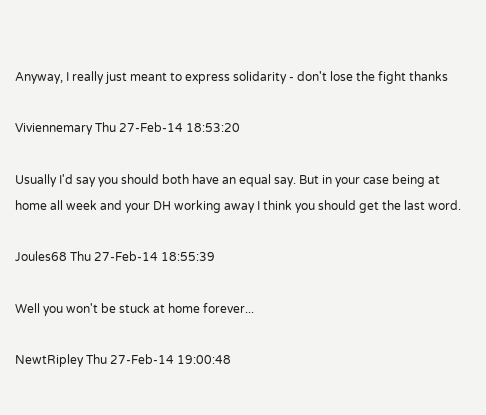Anyway, I really just meant to express solidarity - don't lose the fight thanks

Viviennemary Thu 27-Feb-14 18:53:20

Usually I'd say you should both have an equal say. But in your case being at home all week and your DH working away I think you should get the last word.

Joules68 Thu 27-Feb-14 18:55:39

Well you won't be stuck at home forever...

NewtRipley Thu 27-Feb-14 19:00:48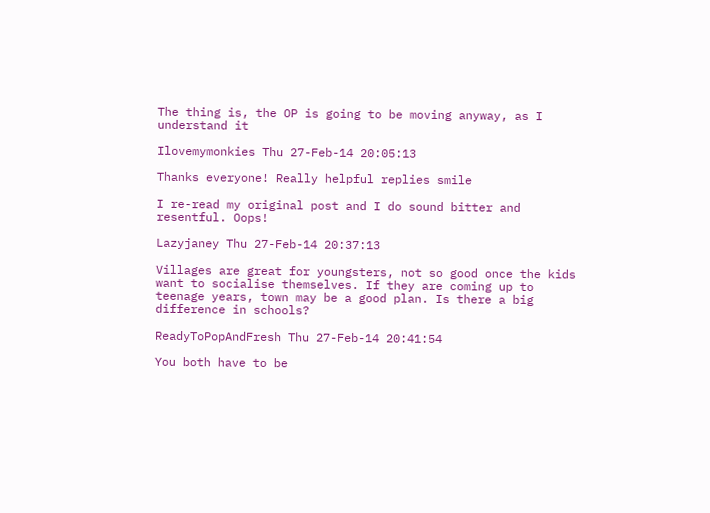The thing is, the OP is going to be moving anyway, as I understand it

Ilovemymonkies Thu 27-Feb-14 20:05:13

Thanks everyone! Really helpful replies smile

I re-read my original post and I do sound bitter and resentful. Oops!

Lazyjaney Thu 27-Feb-14 20:37:13

Villages are great for youngsters, not so good once the kids want to socialise themselves. If they are coming up to teenage years, town may be a good plan. Is there a big difference in schools?

ReadyToPopAndFresh Thu 27-Feb-14 20:41:54

You both have to be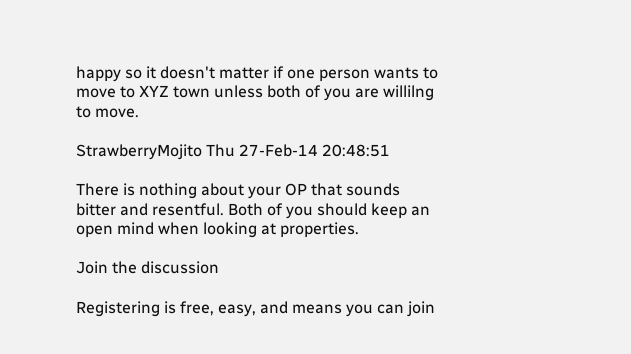happy so it doesn't matter if one person wants to move to XYZ town unless both of you are willilng to move.

StrawberryMojito Thu 27-Feb-14 20:48:51

There is nothing about your OP that sounds bitter and resentful. Both of you should keep an open mind when looking at properties.

Join the discussion

Registering is free, easy, and means you can join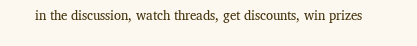in the discussion, watch threads, get discounts, win prizes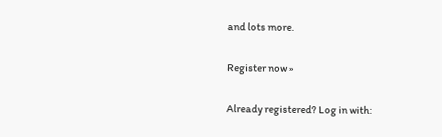and lots more.

Register now »

Already registered? Log in with: